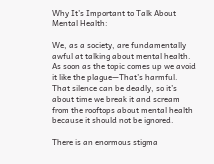Why It’s Important to Talk About Mental Health:

We, as a society, are fundamentally awful at talking about mental health. As soon as the topic comes up we avoid it like the plague—That’s harmful. That silence can be deadly, so it’s about time we break it and scream from the rooftops about mental health because it should not be ignored.

There is an enormous stigma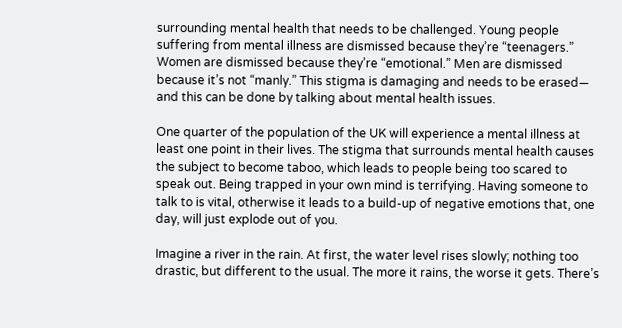surrounding mental health that needs to be challenged. Young people suffering from mental illness are dismissed because they’re “teenagers.” Women are dismissed because they’re “emotional.” Men are dismissed because it’s not “manly.” This stigma is damaging and needs to be erased— and this can be done by talking about mental health issues.

One quarter of the population of the UK will experience a mental illness at least one point in their lives. The stigma that surrounds mental health causes the subject to become taboo, which leads to people being too scared to speak out. Being trapped in your own mind is terrifying. Having someone to talk to is vital, otherwise it leads to a build-up of negative emotions that, one day, will just explode out of you.

Imagine a river in the rain. At first, the water level rises slowly; nothing too drastic, but different to the usual. The more it rains, the worse it gets. There’s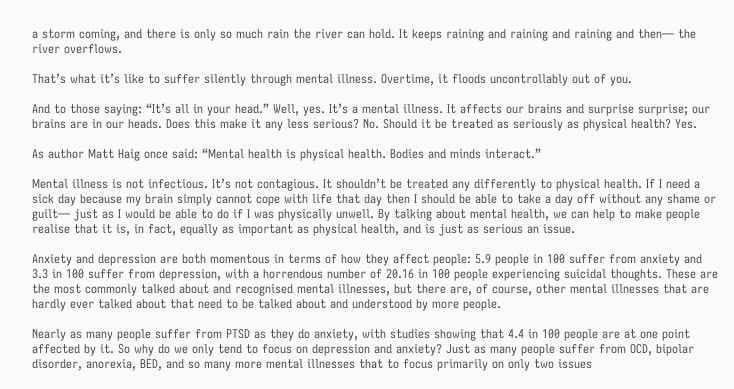a storm coming, and there is only so much rain the river can hold. It keeps raining and raining and raining and then— the river overflows.

That’s what it’s like to suffer silently through mental illness. Overtime, it floods uncontrollably out of you.

And to those saying: “It’s all in your head.” Well, yes. It’s a mental illness. It affects our brains and surprise surprise; our brains are in our heads. Does this make it any less serious? No. Should it be treated as seriously as physical health? Yes.

As author Matt Haig once said: “Mental health is physical health. Bodies and minds interact.”

Mental illness is not infectious. It’s not contagious. It shouldn’t be treated any differently to physical health. If I need a sick day because my brain simply cannot cope with life that day then I should be able to take a day off without any shame or guilt— just as I would be able to do if I was physically unwell. By talking about mental health, we can help to make people realise that it is, in fact, equally as important as physical health, and is just as serious an issue.

Anxiety and depression are both momentous in terms of how they affect people: 5.9 people in 100 suffer from anxiety and 3.3 in 100 suffer from depression, with a horrendous number of 20.16 in 100 people experiencing suicidal thoughts. These are the most commonly talked about and recognised mental illnesses, but there are, of course, other mental illnesses that are hardly ever talked about that need to be talked about and understood by more people.

Nearly as many people suffer from PTSD as they do anxiety, with studies showing that 4.4 in 100 people are at one point affected by it. So why do we only tend to focus on depression and anxiety? Just as many people suffer from OCD, bipolar disorder, anorexia, BED, and so many more mental illnesses that to focus primarily on only two issues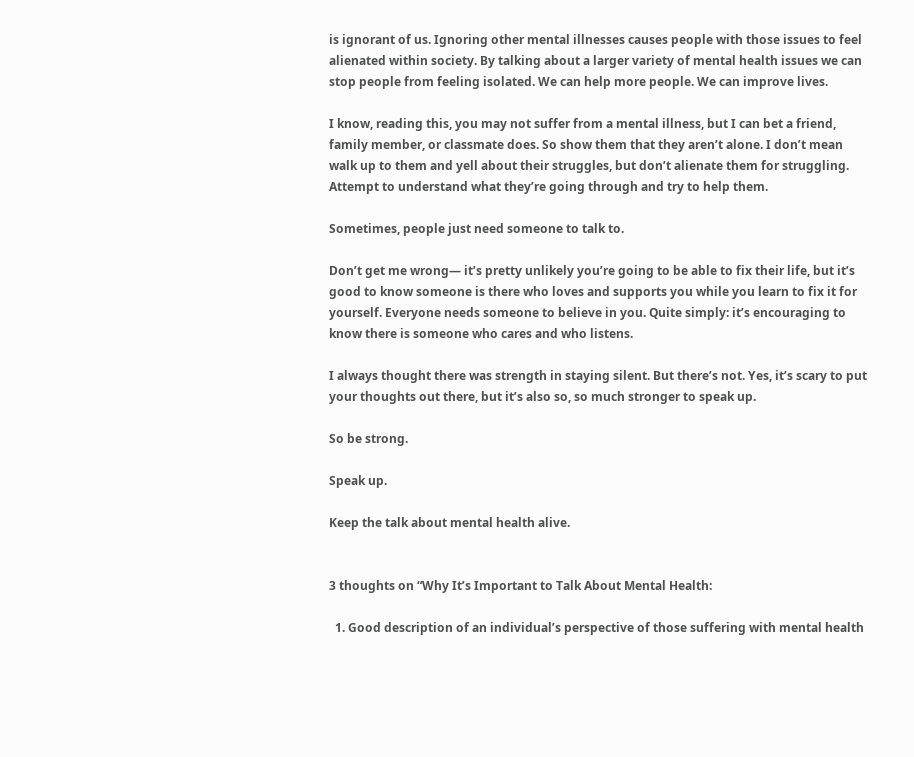is ignorant of us. Ignoring other mental illnesses causes people with those issues to feel alienated within society. By talking about a larger variety of mental health issues we can stop people from feeling isolated. We can help more people. We can improve lives.

I know, reading this, you may not suffer from a mental illness, but I can bet a friend, family member, or classmate does. So show them that they aren’t alone. I don’t mean walk up to them and yell about their struggles, but don’t alienate them for struggling. Attempt to understand what they’re going through and try to help them.

Sometimes, people just need someone to talk to.

Don’t get me wrong— it’s pretty unlikely you’re going to be able to fix their life, but it’s good to know someone is there who loves and supports you while you learn to fix it for yourself. Everyone needs someone to believe in you. Quite simply: it’s encouraging to know there is someone who cares and who listens.

I always thought there was strength in staying silent. But there’s not. Yes, it’s scary to put your thoughts out there, but it’s also so, so much stronger to speak up.

So be strong.

Speak up.

Keep the talk about mental health alive.


3 thoughts on “Why It’s Important to Talk About Mental Health:

  1. Good description of an individual’s perspective of those suffering with mental health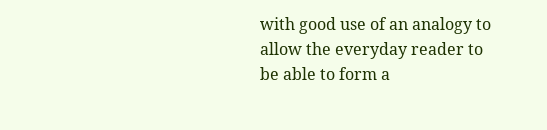with good use of an analogy to allow the everyday reader to be able to form a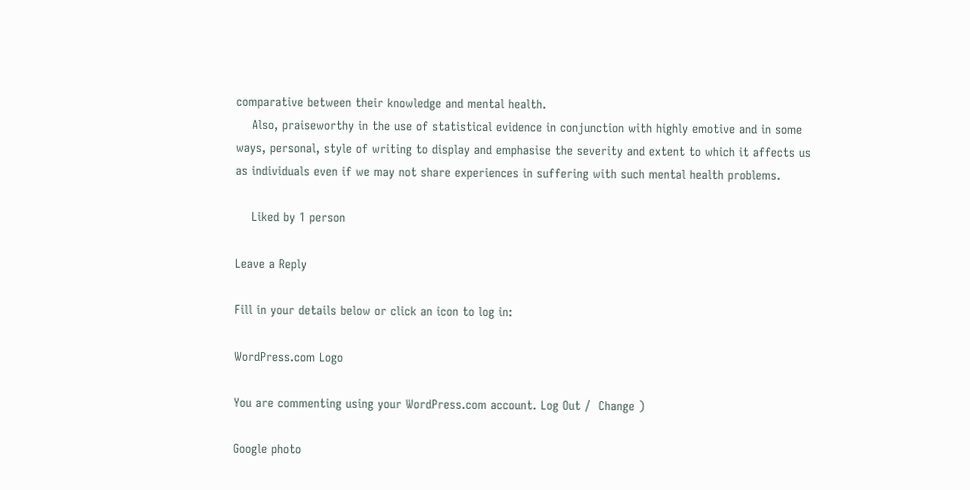comparative between their knowledge and mental health.
    Also, praiseworthy in the use of statistical evidence in conjunction with highly emotive and in some ways, personal, style of writing to display and emphasise the severity and extent to which it affects us as individuals even if we may not share experiences in suffering with such mental health problems.

    Liked by 1 person

Leave a Reply

Fill in your details below or click an icon to log in:

WordPress.com Logo

You are commenting using your WordPress.com account. Log Out /  Change )

Google photo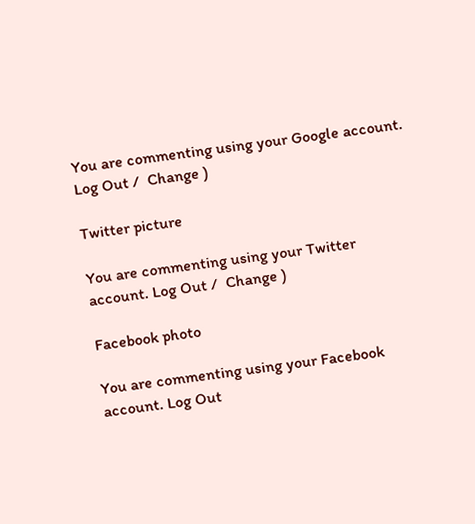You are commenting using your Google account. Log Out /  Change )

Twitter picture

You are commenting using your Twitter account. Log Out /  Change )

Facebook photo

You are commenting using your Facebook account. Log Out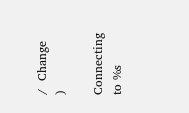/  Change )

Connecting to %s